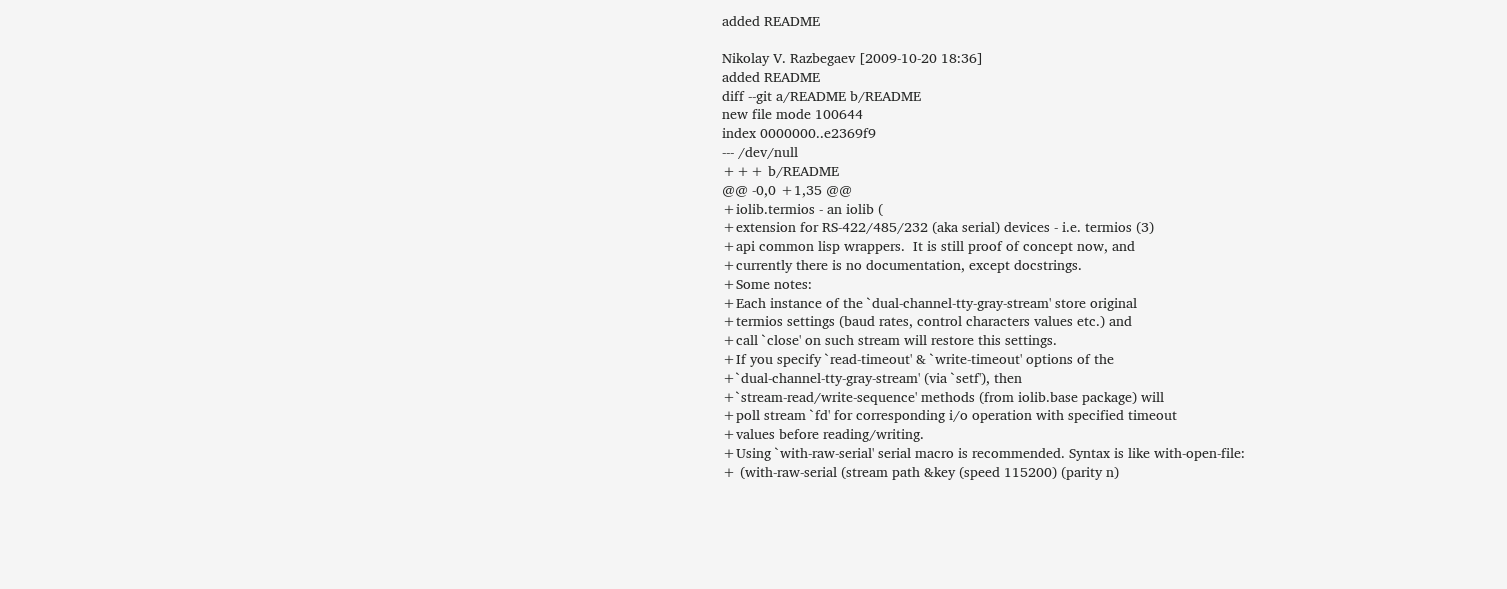added README

Nikolay V. Razbegaev [2009-10-20 18:36]
added README
diff --git a/README b/README
new file mode 100644
index 0000000..e2369f9
--- /dev/null
+++ b/README
@@ -0,0 +1,35 @@
+iolib.termios - an iolib (
+extension for RS-422/485/232 (aka serial) devices - i.e. termios (3)
+api common lisp wrappers.  It is still proof of concept now, and
+currently there is no documentation, except docstrings.
+Some notes:
+Each instance of the `dual-channel-tty-gray-stream' store original
+termios settings (baud rates, control characters values etc.) and
+call `close' on such stream will restore this settings.
+If you specify `read-timeout' & `write-timeout' options of the
+`dual-channel-tty-gray-stream' (via `setf'), then
+`stream-read/write-sequence' methods (from iolib.base package) will
+poll stream `fd' for corresponding i/o operation with specified timeout
+values before reading/writing.
+Using `with-raw-serial' serial macro is recommended. Syntax is like with-open-file:
+ (with-raw-serial (stream path &key (speed 115200) (parity n)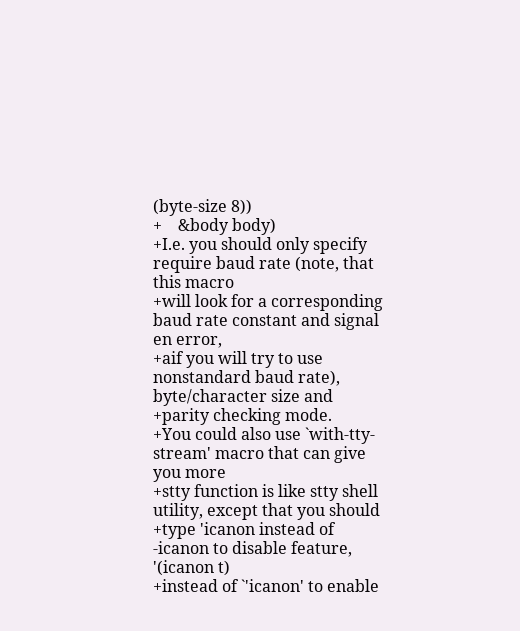(byte-size 8))
+    &body body)
+I.e. you should only specify require baud rate (note, that this macro
+will look for a corresponding baud rate constant and signal en error,
+aif you will try to use nonstandard baud rate), byte/character size and
+parity checking mode.
+You could also use `with-tty-stream' macro that can give you more
+stty function is like stty shell utility, except that you should
+type 'icanon instead of -icanon to disable feature, '(icanon t)
+instead of `'icanon' to enable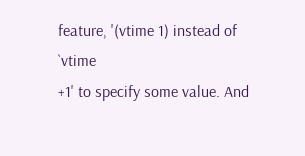feature, '(vtime 1) instead of `vtime
+1' to specify some value. And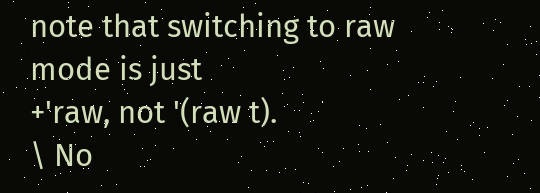note that switching to raw mode is just
+'raw, not '(raw t).
\ No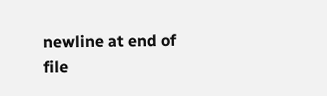newline at end of file